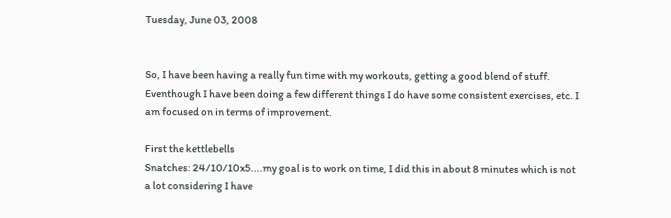Tuesday, June 03, 2008


So, I have been having a really fun time with my workouts, getting a good blend of stuff. Eventhough I have been doing a few different things I do have some consistent exercises, etc. I am focused on in terms of improvement.

First the kettlebells
Snatches: 24/10/10x5....my goal is to work on time, I did this in about 8 minutes which is not a lot considering I have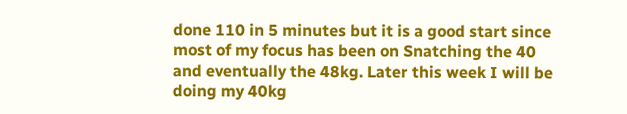done 110 in 5 minutes but it is a good start since most of my focus has been on Snatching the 40 and eventually the 48kg. Later this week I will be doing my 40kg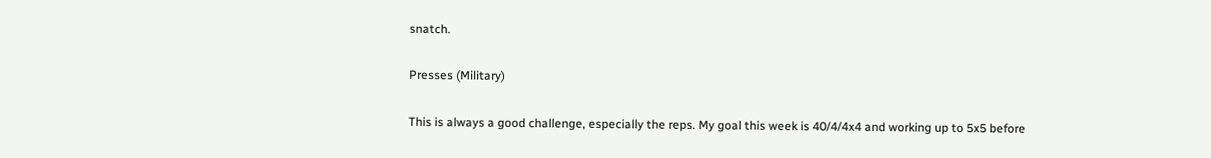snatch.

Presses (Military)

This is always a good challenge, especially the reps. My goal this week is 40/4/4x4 and working up to 5x5 before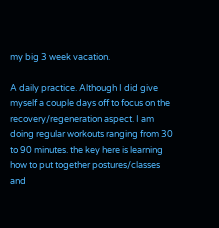my big 3 week vacation.

A daily practice. Although I did give myself a couple days off to focus on the recovery/regeneration aspect. I am doing regular workouts ranging from 30 to 90 minutes. the key here is learning how to put together postures/classes and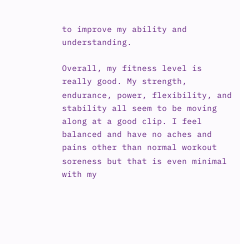to improve my ability and understanding.

Overall, my fitness level is really good. My strength, endurance, power, flexibility, and stability all seem to be moving along at a good clip. I feel balanced and have no aches and pains other than normal workout soreness but that is even minimal with my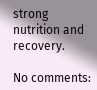strong nutrition and recovery.

No comments: